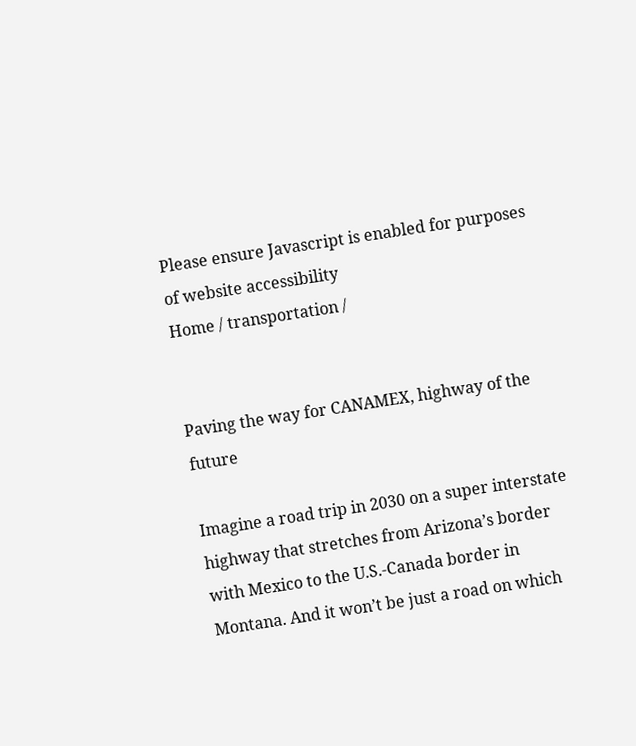Please ensure Javascript is enabled for purposes of website accessibility
Home / transportation /


Paving the way for CANAMEX, highway of the future

Imagine a road trip in 2030 on a super interstate highway that stretches from Arizona’s border with Mexico to the U.S.-Canada border in Montana. And it won’t be just a road on which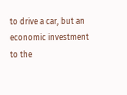to drive a car, but an economic investment to the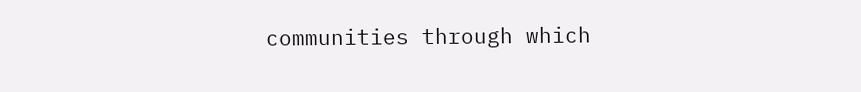communities through which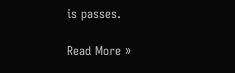is passes.

Read More »